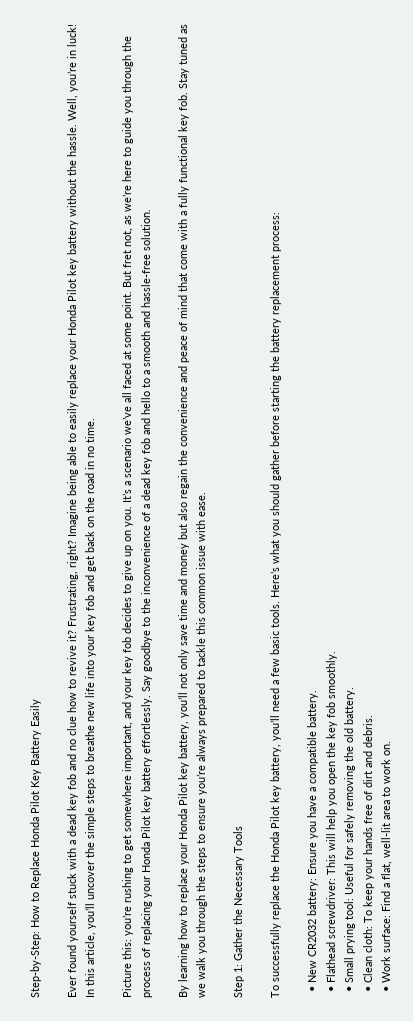Step-by-Step: How to Replace Honda Pilot Key Battery Easily

Ever found yourself stuck with a dead key fob and no clue how to revive it? Frustrating, right? Imagine being able to easily replace your Honda Pilot key battery without the hassle. Well, you’re in luck! In this article, you’ll uncover the simple steps to breathe new life into your key fob and get back on the road in no time.

Picture this: you’re rushing to get somewhere important, and your key fob decides to give up on you. It’s a scenario we’ve all faced at some point. But fret not, as we’re here to guide you through the process of replacing your Honda Pilot key battery effortlessly. Say goodbye to the inconvenience of a dead key fob and hello to a smooth and hassle-free solution.

By learning how to replace your Honda Pilot key battery, you’ll not only save time and money but also regain the convenience and peace of mind that come with a fully functional key fob. Stay tuned as we walk you through the steps to ensure you’re always prepared to tackle this common issue with ease.

Step 1: Gather the Necessary Tools

To successfully replace the Honda Pilot key battery, you’ll need a few basic tools. Here’s what you should gather before starting the battery replacement process:

  • New CR2032 battery: Ensure you have a compatible battery.
  • Flathead screwdriver: This will help you open the key fob smoothly.
  • Small prying tool: Useful for safely removing the old battery.
  • Clean cloth: To keep your hands free of dirt and debris.
  • Work surface: Find a flat, well-lit area to work on.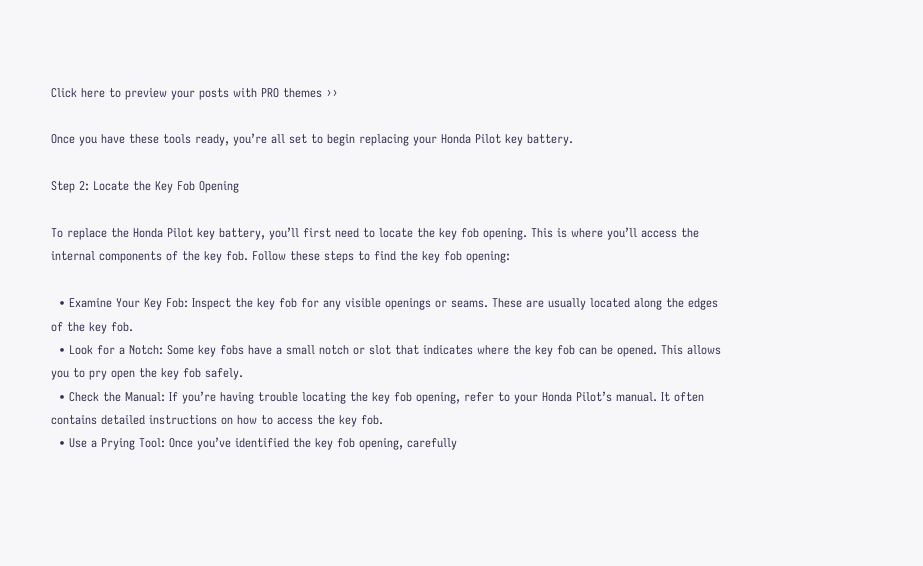Click here to preview your posts with PRO themes ››

Once you have these tools ready, you’re all set to begin replacing your Honda Pilot key battery.

Step 2: Locate the Key Fob Opening

To replace the Honda Pilot key battery, you’ll first need to locate the key fob opening. This is where you’ll access the internal components of the key fob. Follow these steps to find the key fob opening:

  • Examine Your Key Fob: Inspect the key fob for any visible openings or seams. These are usually located along the edges of the key fob.
  • Look for a Notch: Some key fobs have a small notch or slot that indicates where the key fob can be opened. This allows you to pry open the key fob safely.
  • Check the Manual: If you’re having trouble locating the key fob opening, refer to your Honda Pilot’s manual. It often contains detailed instructions on how to access the key fob.
  • Use a Prying Tool: Once you’ve identified the key fob opening, carefully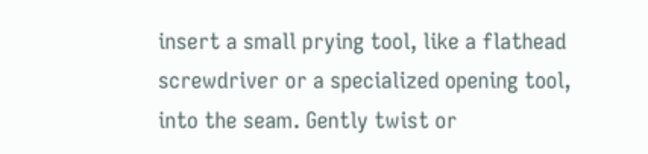insert a small prying tool, like a flathead screwdriver or a specialized opening tool, into the seam. Gently twist or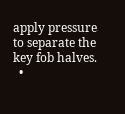apply pressure to separate the key fob halves.
  •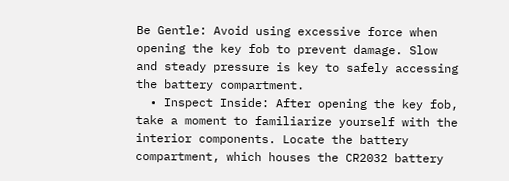Be Gentle: Avoid using excessive force when opening the key fob to prevent damage. Slow and steady pressure is key to safely accessing the battery compartment.
  • Inspect Inside: After opening the key fob, take a moment to familiarize yourself with the interior components. Locate the battery compartment, which houses the CR2032 battery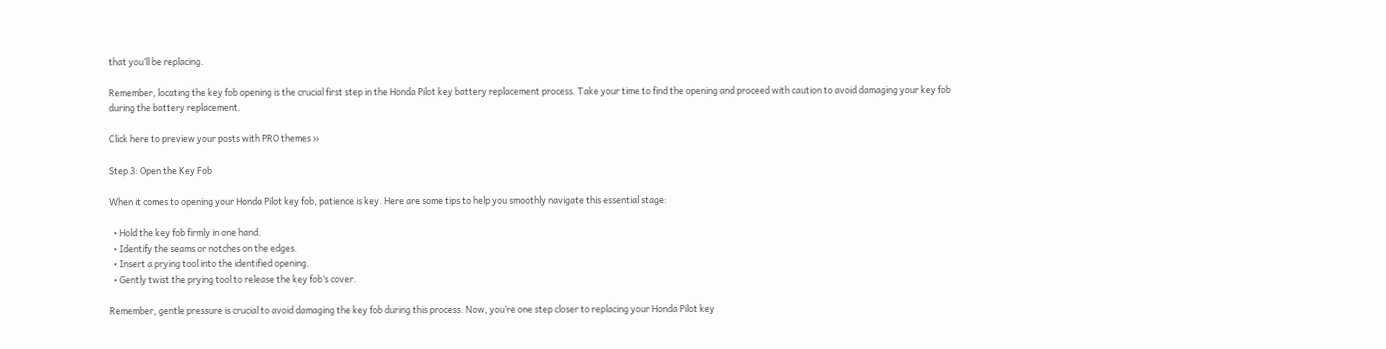that you’ll be replacing.

Remember, locating the key fob opening is the crucial first step in the Honda Pilot key battery replacement process. Take your time to find the opening and proceed with caution to avoid damaging your key fob during the battery replacement.

Click here to preview your posts with PRO themes ››

Step 3: Open the Key Fob

When it comes to opening your Honda Pilot key fob, patience is key. Here are some tips to help you smoothly navigate this essential stage:

  • Hold the key fob firmly in one hand.
  • Identify the seams or notches on the edges.
  • Insert a prying tool into the identified opening.
  • Gently twist the prying tool to release the key fob’s cover.

Remember, gentle pressure is crucial to avoid damaging the key fob during this process. Now, you’re one step closer to replacing your Honda Pilot key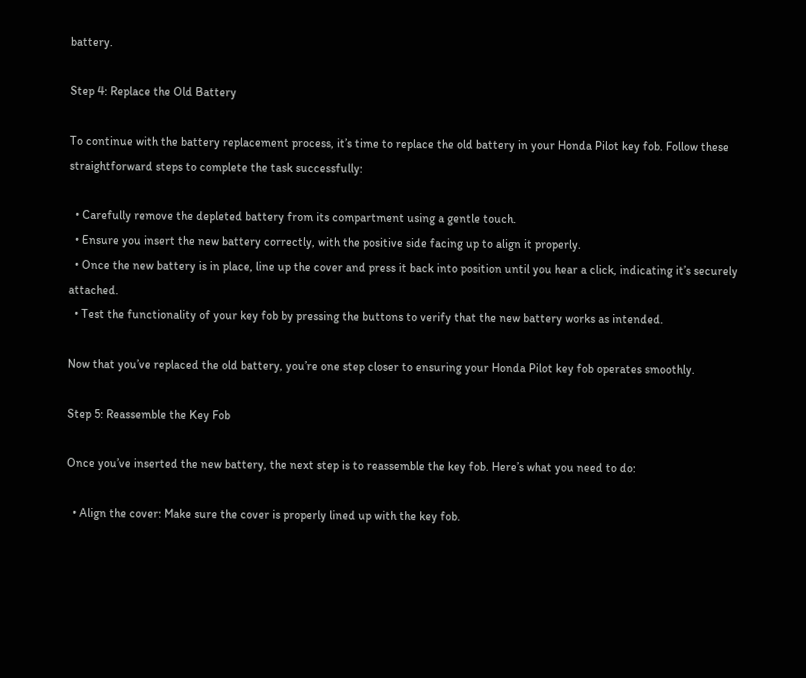battery.

Step 4: Replace the Old Battery

To continue with the battery replacement process, it’s time to replace the old battery in your Honda Pilot key fob. Follow these straightforward steps to complete the task successfully:

  • Carefully remove the depleted battery from its compartment using a gentle touch.
  • Ensure you insert the new battery correctly, with the positive side facing up to align it properly.
  • Once the new battery is in place, line up the cover and press it back into position until you hear a click, indicating it’s securely attached.
  • Test the functionality of your key fob by pressing the buttons to verify that the new battery works as intended.

Now that you’ve replaced the old battery, you’re one step closer to ensuring your Honda Pilot key fob operates smoothly.

Step 5: Reassemble the Key Fob

Once you’ve inserted the new battery, the next step is to reassemble the key fob. Here’s what you need to do:

  • Align the cover: Make sure the cover is properly lined up with the key fob.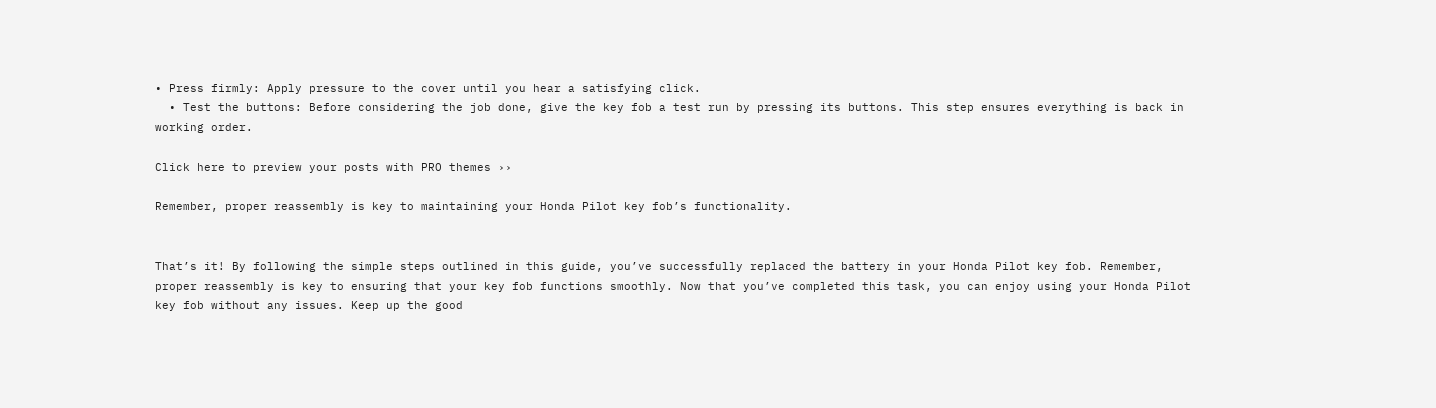• Press firmly: Apply pressure to the cover until you hear a satisfying click.
  • Test the buttons: Before considering the job done, give the key fob a test run by pressing its buttons. This step ensures everything is back in working order.

Click here to preview your posts with PRO themes ››

Remember, proper reassembly is key to maintaining your Honda Pilot key fob’s functionality.


That’s it! By following the simple steps outlined in this guide, you’ve successfully replaced the battery in your Honda Pilot key fob. Remember, proper reassembly is key to ensuring that your key fob functions smoothly. Now that you’ve completed this task, you can enjoy using your Honda Pilot key fob without any issues. Keep up the good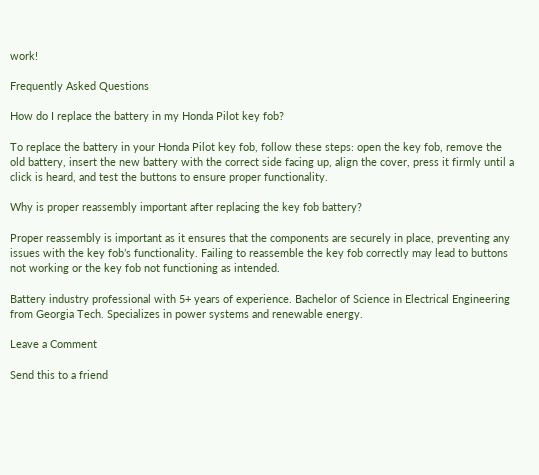work!

Frequently Asked Questions

How do I replace the battery in my Honda Pilot key fob?

To replace the battery in your Honda Pilot key fob, follow these steps: open the key fob, remove the old battery, insert the new battery with the correct side facing up, align the cover, press it firmly until a click is heard, and test the buttons to ensure proper functionality.

Why is proper reassembly important after replacing the key fob battery?

Proper reassembly is important as it ensures that the components are securely in place, preventing any issues with the key fob’s functionality. Failing to reassemble the key fob correctly may lead to buttons not working or the key fob not functioning as intended.

Battery industry professional with 5+ years of experience. Bachelor of Science in Electrical Engineering from Georgia Tech. Specializes in power systems and renewable energy.

Leave a Comment

Send this to a friend